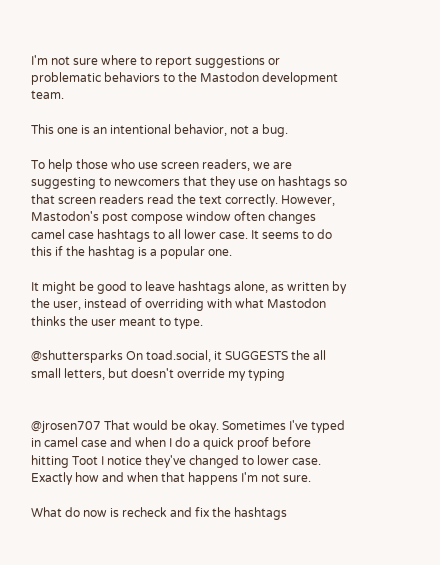I'm not sure where to report suggestions or problematic behaviors to the Mastodon development team.

This one is an intentional behavior, not a bug.

To help those who use screen readers, we are suggesting to newcomers that they use on hashtags so that screen readers read the text correctly. However, Mastodon's post compose window often changes camel case hashtags to all lower case. It seems to do this if the hashtag is a popular one.

It might be good to leave hashtags alone, as written by the user, instead of overriding with what Mastodon thinks the user meant to type.

@shuttersparks On toad.social, it SUGGESTS the all small letters, but doesn't override my typing


@jrosen707 That would be okay. Sometimes I've typed in camel case and when I do a quick proof before hitting Toot I notice they've changed to lower case. Exactly how and when that happens I'm not sure.

What do now is recheck and fix the hashtags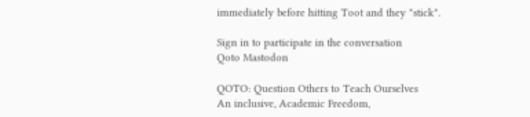immediately before hitting Toot and they "stick".

Sign in to participate in the conversation
Qoto Mastodon

QOTO: Question Others to Teach Ourselves
An inclusive, Academic Freedom,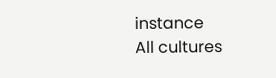instance
All cultures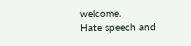welcome.
Hate speech and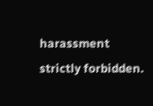harassment strictly forbidden.